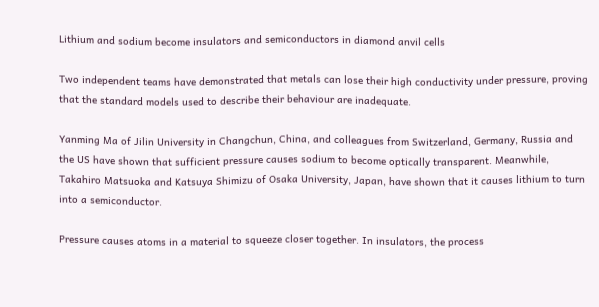Lithium and sodium become insulators and semiconductors in diamond anvil cells

Two independent teams have demonstrated that metals can lose their high conductivity under pressure, proving that the standard models used to describe their behaviour are inadequate.

Yanming Ma of Jilin University in Changchun, China, and colleagues from Switzerland, Germany, Russia and the US have shown that sufficient pressure causes sodium to become optically transparent. Meanwhile, Takahiro Matsuoka and Katsuya Shimizu of Osaka University, Japan, have shown that it causes lithium to turn into a semiconductor.

Pressure causes atoms in a material to squeeze closer together. In insulators, the process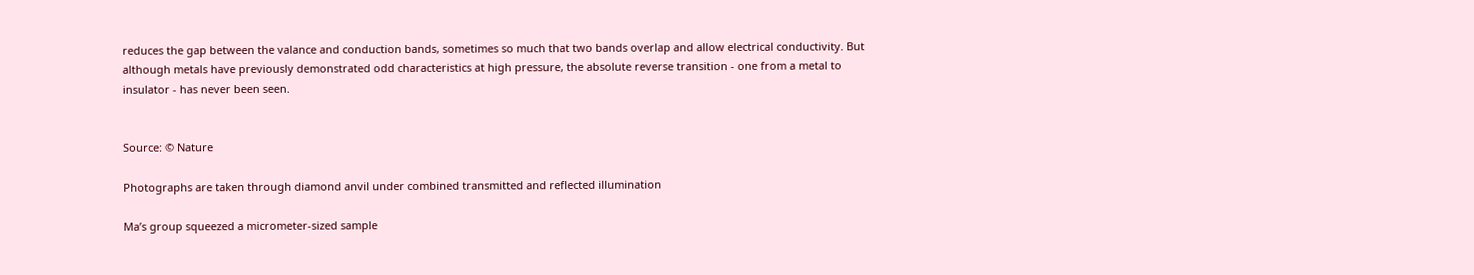reduces the gap between the valance and conduction bands, sometimes so much that two bands overlap and allow electrical conductivity. But although metals have previously demonstrated odd characteristics at high pressure, the absolute reverse transition - one from a metal to insulator - has never been seen.


Source: © Nature

Photographs are taken through diamond anvil under combined transmitted and reflected illumination

Ma’s group squeezed a micrometer-sized sample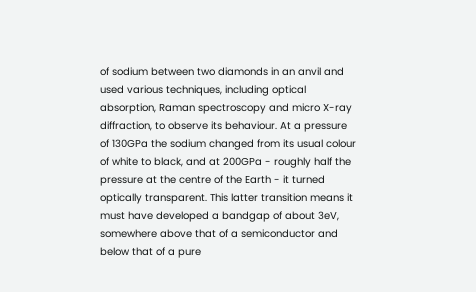of sodium between two diamonds in an anvil and used various techniques, including optical absorption, Raman spectroscopy and micro X-ray diffraction, to observe its behaviour. At a pressure of 130GPa the sodium changed from its usual colour of white to black, and at 200GPa - roughly half the pressure at the centre of the Earth - it turned optically transparent. This latter transition means it must have developed a bandgap of about 3eV, somewhere above that of a semiconductor and below that of a pure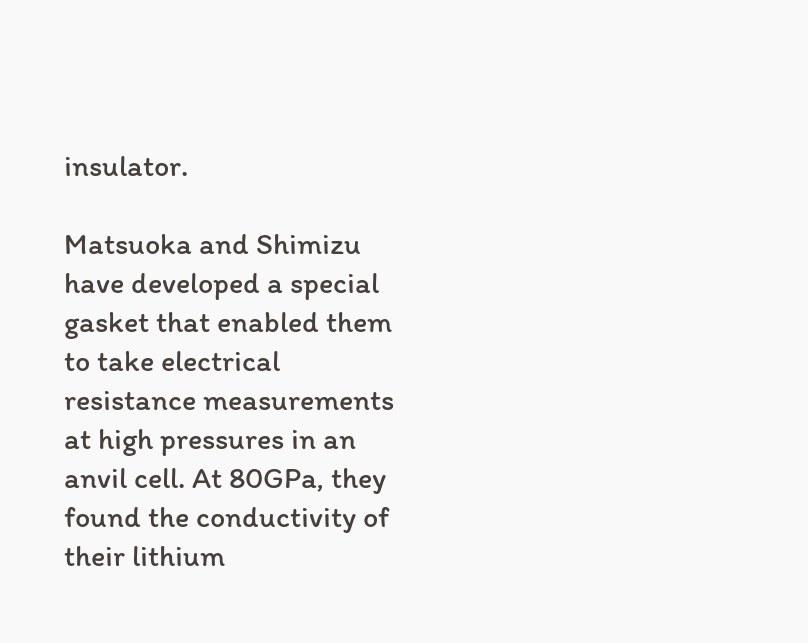insulator.

Matsuoka and Shimizu have developed a special gasket that enabled them to take electrical resistance measurements at high pressures in an anvil cell. At 80GPa, they found the conductivity of their lithium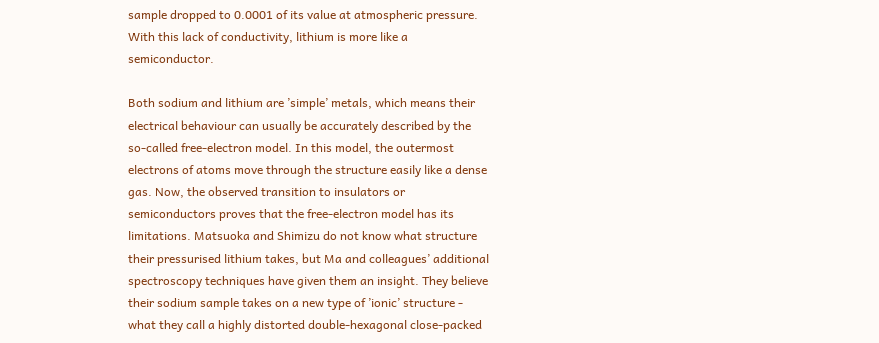sample dropped to 0.0001 of its value at atmospheric pressure. With this lack of conductivity, lithium is more like a semiconductor.

Both sodium and lithium are ’simple’ metals, which means their electrical behaviour can usually be accurately described by the so-called free-electron model. In this model, the outermost electrons of atoms move through the structure easily like a dense gas. Now, the observed transition to insulators or semiconductors proves that the free-electron model has its limitations. Matsuoka and Shimizu do not know what structure their pressurised lithium takes, but Ma and colleagues’ additional spectroscopy techniques have given them an insight. They believe their sodium sample takes on a new type of ’ionic’ structure - what they call a highly distorted double-hexagonal close-packed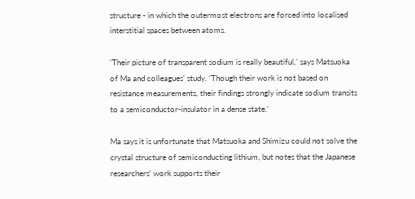structure - in which the outermost electrons are forced into localised interstitial spaces between atoms.

’Their picture of transparent sodium is really beautiful,’ says Matsuoka of Ma and colleagues’ study. ’Though their work is not based on resistance measurements, their findings strongly indicate sodium transits to a semiconductor-insulator in a dense state.’

Ma says it is unfortunate that Matsuoka and Shimizu could not solve the crystal structure of semiconducting lithium, but notes that the Japanese researchers’ work supports their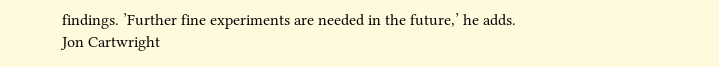findings. ’Further fine experiments are needed in the future,’ he adds.
Jon Cartwright